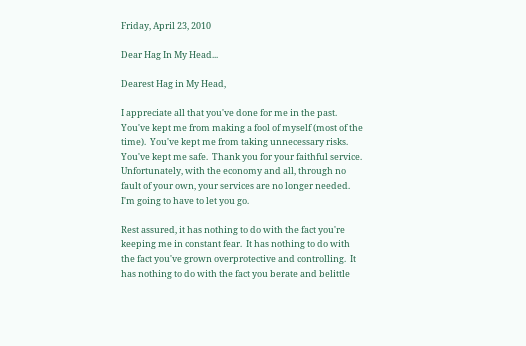Friday, April 23, 2010

Dear Hag In My Head...

Dearest Hag in My Head,

I appreciate all that you've done for me in the past.   You've kept me from making a fool of myself (most of the time).  You've kept me from taking unnecessary risks.  You've kept me safe.  Thank you for your faithful service.  Unfortunately, with the economy and all, through no fault of your own, your services are no longer needed.  I'm going to have to let you go.

Rest assured, it has nothing to do with the fact you're keeping me in constant fear.  It has nothing to do with the fact you've grown overprotective and controlling.  It has nothing to do with the fact you berate and belittle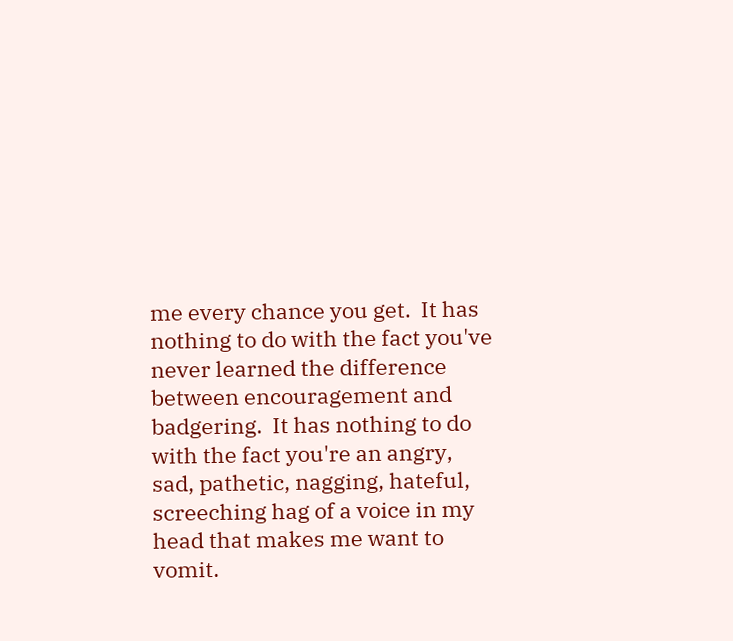me every chance you get.  It has nothing to do with the fact you've never learned the difference between encouragement and badgering.  It has nothing to do with the fact you're an angry, sad, pathetic, nagging, hateful, screeching hag of a voice in my head that makes me want to vomit.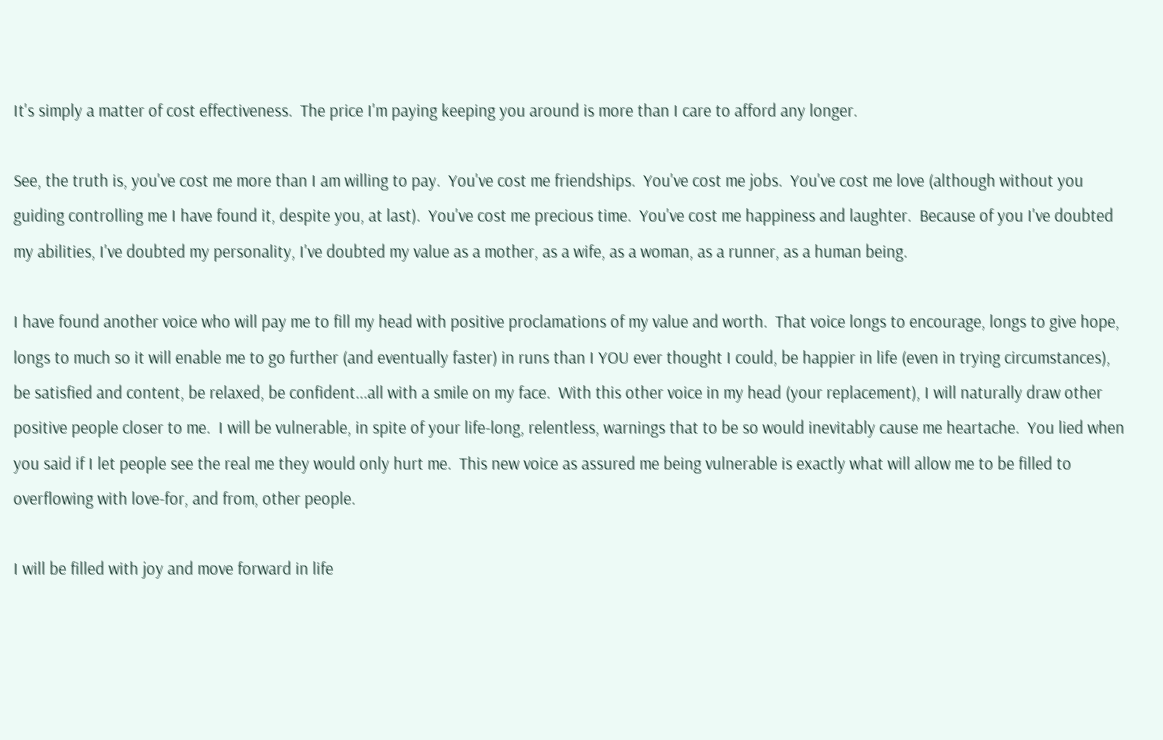It's simply a matter of cost effectiveness.  The price I'm paying keeping you around is more than I care to afford any longer.

See, the truth is, you've cost me more than I am willing to pay.  You've cost me friendships.  You've cost me jobs.  You've cost me love (although without you guiding controlling me I have found it, despite you, at last).  You've cost me precious time.  You've cost me happiness and laughter.  Because of you I've doubted my abilities, I've doubted my personality, I've doubted my value as a mother, as a wife, as a woman, as a runner, as a human being.

I have found another voice who will pay me to fill my head with positive proclamations of my value and worth.  That voice longs to encourage, longs to give hope, longs to much so it will enable me to go further (and eventually faster) in runs than I YOU ever thought I could, be happier in life (even in trying circumstances), be satisfied and content, be relaxed, be confident...all with a smile on my face.  With this other voice in my head (your replacement), I will naturally draw other positive people closer to me.  I will be vulnerable, in spite of your life-long, relentless, warnings that to be so would inevitably cause me heartache.  You lied when you said if I let people see the real me they would only hurt me.  This new voice as assured me being vulnerable is exactly what will allow me to be filled to overflowing with love-for, and from, other people.

I will be filled with joy and move forward in life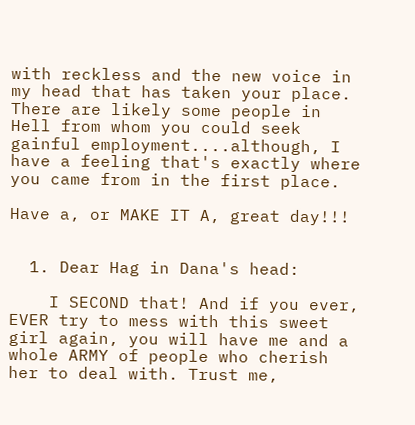with reckless and the new voice in my head that has taken your place.  There are likely some people in Hell from whom you could seek gainful employment....although, I have a feeling that's exactly where you came from in the first place.

Have a, or MAKE IT A, great day!!!


  1. Dear Hag in Dana's head:

    I SECOND that! And if you ever, EVER try to mess with this sweet girl again, you will have me and a whole ARMY of people who cherish her to deal with. Trust me,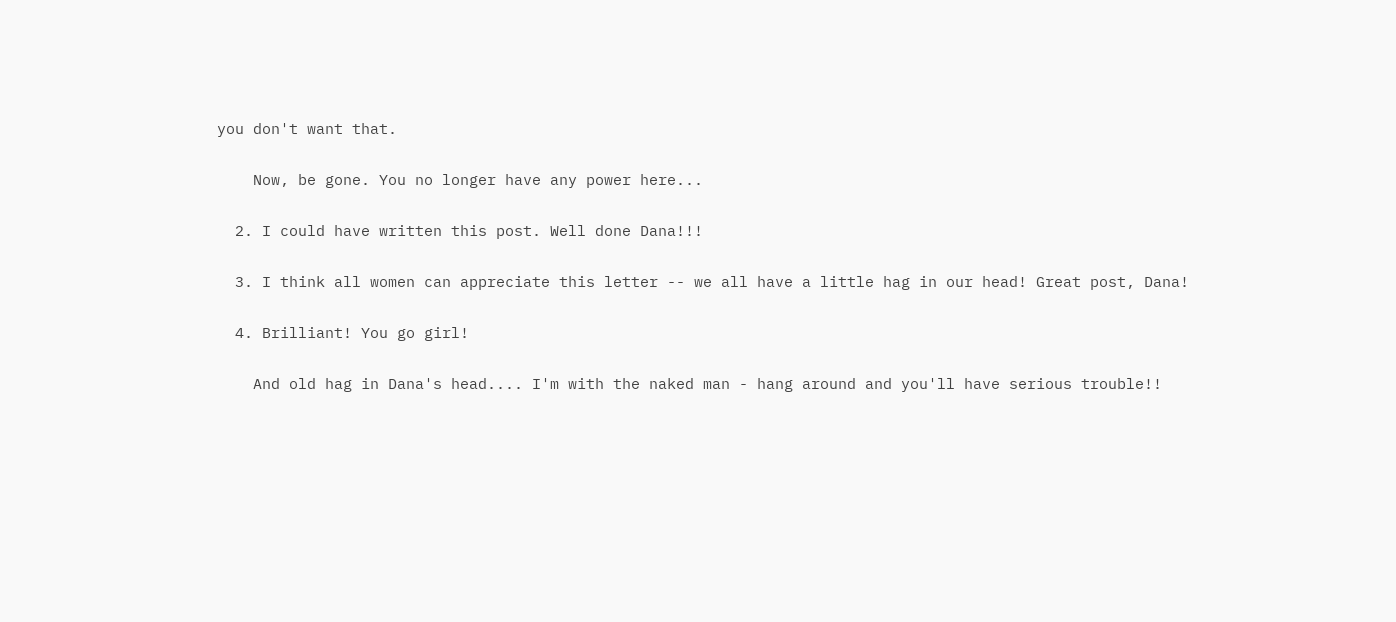you don't want that.

    Now, be gone. You no longer have any power here...

  2. I could have written this post. Well done Dana!!!

  3. I think all women can appreciate this letter -- we all have a little hag in our head! Great post, Dana!

  4. Brilliant! You go girl!

    And old hag in Dana's head.... I'm with the naked man - hang around and you'll have serious trouble!!